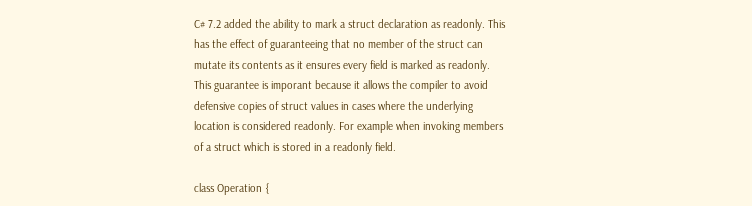C# 7.2 added the ability to mark a struct declaration as readonly. This has the effect of guaranteeing that no member of the struct can mutate its contents as it ensures every field is marked as readonly. This guarantee is imporant because it allows the compiler to avoid defensive copies of struct values in cases where the underlying location is considered readonly. For example when invoking members of a struct which is stored in a readonly field.

class Operation {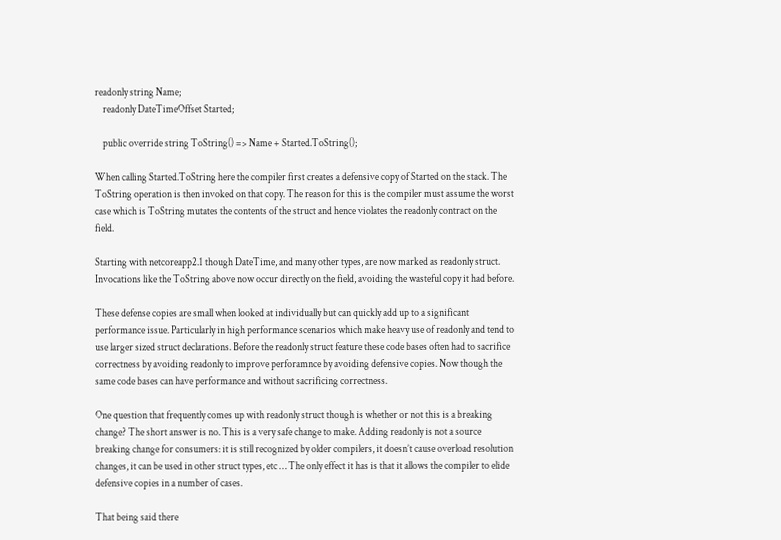readonly string Name;
    readonly DateTimeOffset Started;

    public override string ToString() => Name + Started.ToString();

When calling Started.ToString here the compiler first creates a defensive copy of Started on the stack. The ToString operation is then invoked on that copy. The reason for this is the compiler must assume the worst case which is ToString mutates the contents of the struct and hence violates the readonly contract on the field.

Starting with netcoreapp2.1 though DateTime, and many other types, are now marked as readonly struct. Invocations like the ToString above now occur directly on the field, avoiding the wasteful copy it had before.

These defense copies are small when looked at individually but can quickly add up to a significant performance issue. Particularly in high performance scenarios which make heavy use of readonly and tend to use larger sized struct declarations. Before the readonly struct feature these code bases often had to sacrifice correctness by avoiding readonly to improve perforamnce by avoiding defensive copies. Now though the same code bases can have performance and without sacrificing correctness.

One question that frequently comes up with readonly struct though is whether or not this is a breaking change? The short answer is no. This is a very safe change to make. Adding readonly is not a source breaking change for consumers: it is still recognized by older compilers, it doesn’t cause overload resolution changes, it can be used in other struct types, etc … The only effect it has is that it allows the compiler to elide defensive copies in a number of cases.

That being said there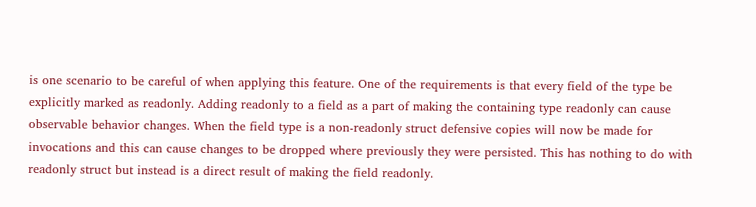is one scenario to be careful of when applying this feature. One of the requirements is that every field of the type be explicitly marked as readonly. Adding readonly to a field as a part of making the containing type readonly can cause observable behavior changes. When the field type is a non-readonly struct defensive copies will now be made for invocations and this can cause changes to be dropped where previously they were persisted. This has nothing to do with readonly struct but instead is a direct result of making the field readonly.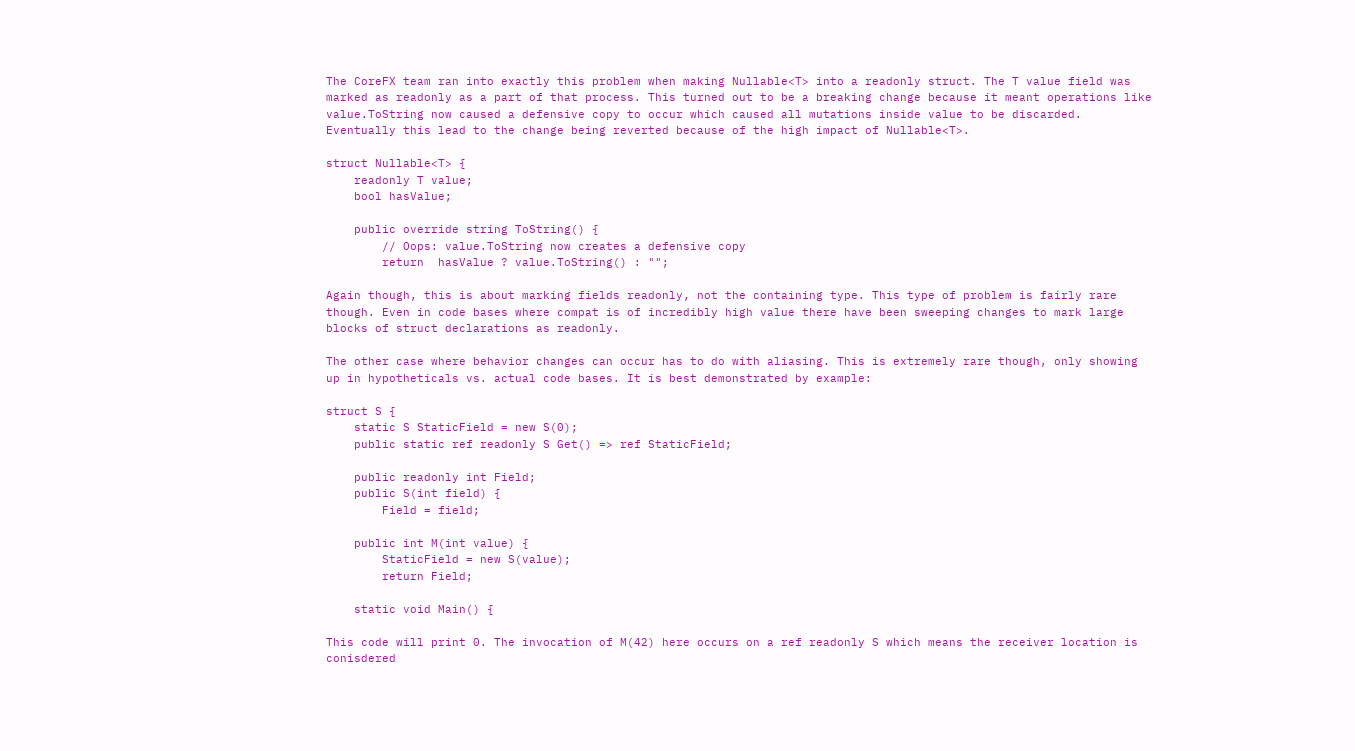The CoreFX team ran into exactly this problem when making Nullable<T> into a readonly struct. The T value field was marked as readonly as a part of that process. This turned out to be a breaking change because it meant operations like value.ToString now caused a defensive copy to occur which caused all mutations inside value to be discarded. Eventually this lead to the change being reverted because of the high impact of Nullable<T>.

struct Nullable<T> {
    readonly T value;
    bool hasValue;

    public override string ToString() {
        // Oops: value.ToString now creates a defensive copy
        return  hasValue ? value.ToString() : "";

Again though, this is about marking fields readonly, not the containing type. This type of problem is fairly rare though. Even in code bases where compat is of incredibly high value there have been sweeping changes to mark large blocks of struct declarations as readonly.

The other case where behavior changes can occur has to do with aliasing. This is extremely rare though, only showing up in hypotheticals vs. actual code bases. It is best demonstrated by example:

struct S {
    static S StaticField = new S(0);
    public static ref readonly S Get() => ref StaticField;

    public readonly int Field;
    public S(int field) {
        Field = field;

    public int M(int value) {
        StaticField = new S(value);
        return Field;

    static void Main() {

This code will print 0. The invocation of M(42) here occurs on a ref readonly S which means the receiver location is conisdered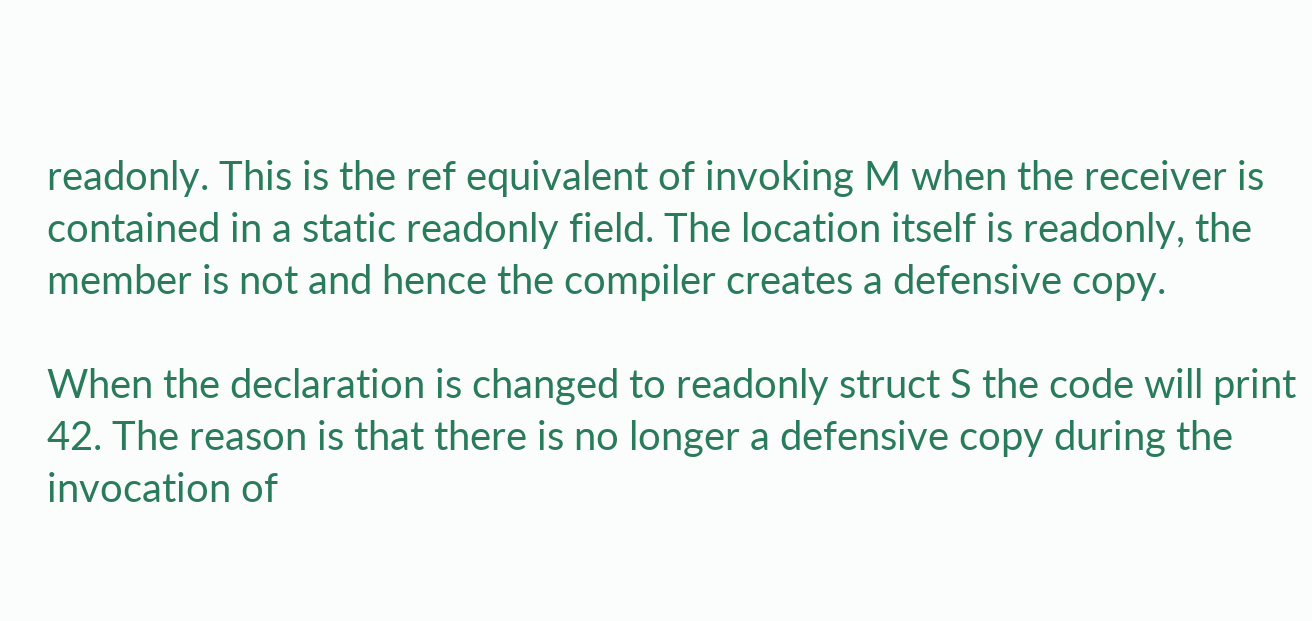readonly. This is the ref equivalent of invoking M when the receiver is contained in a static readonly field. The location itself is readonly, the member is not and hence the compiler creates a defensive copy.

When the declaration is changed to readonly struct S the code will print 42. The reason is that there is no longer a defensive copy during the invocation of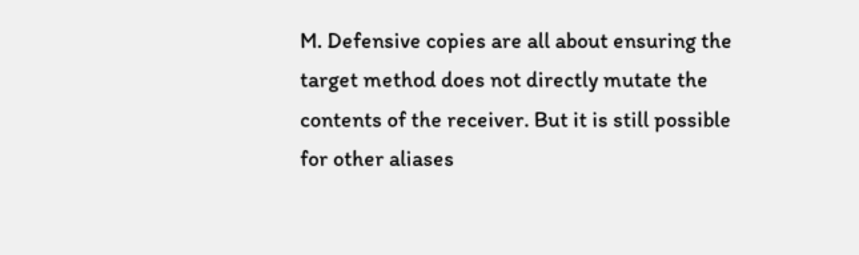M. Defensive copies are all about ensuring the target method does not directly mutate the contents of the receiver. But it is still possible for other aliases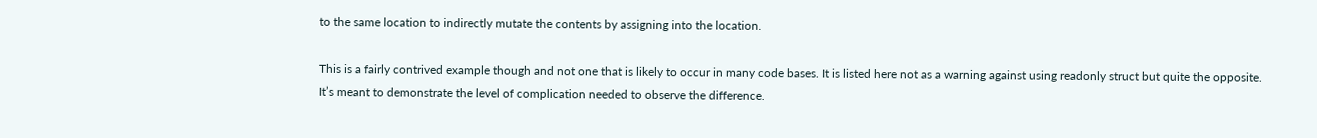to the same location to indirectly mutate the contents by assigning into the location.

This is a fairly contrived example though and not one that is likely to occur in many code bases. It is listed here not as a warning against using readonly struct but quite the opposite. It’s meant to demonstrate the level of complication needed to observe the difference.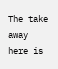The take away here is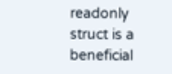readonly struct is a beneficial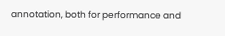annotation, both for performance and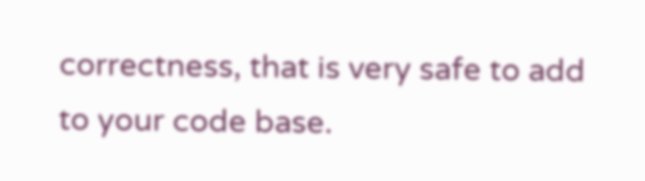correctness, that is very safe to add to your code base.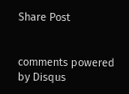Share Post


comments powered by Disqus